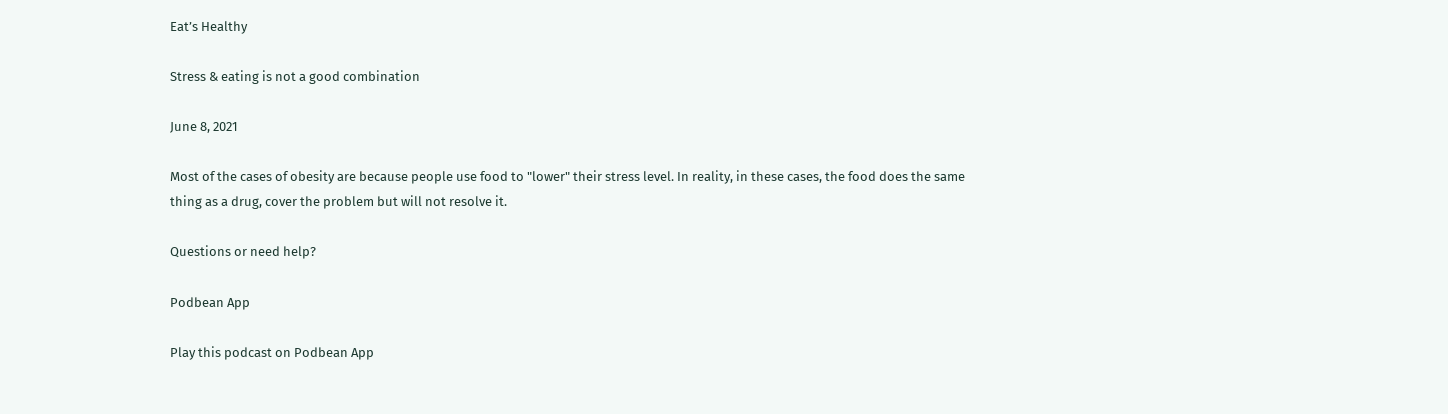Eat’s Healthy

Stress & eating is not a good combination

June 8, 2021

Most of the cases of obesity are because people use food to "lower" their stress level. In reality, in these cases, the food does the same thing as a drug, cover the problem but will not resolve it.

Questions or need help?

Podbean App

Play this podcast on Podbean App